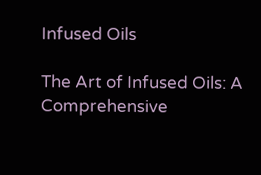Infused Oils

The Art of Infused Oils: A Comprehensive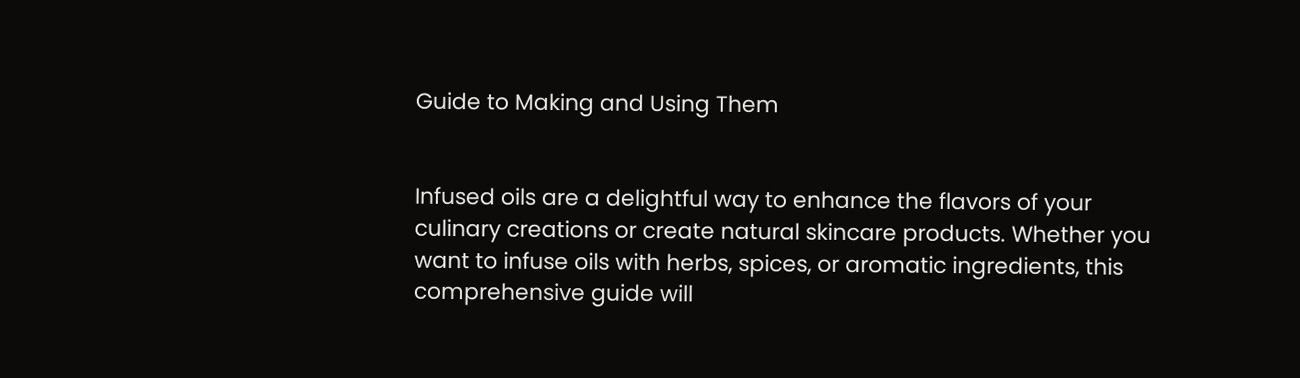Guide to Making and Using Them


Infused oils are a delightful way to enhance the flavors of your culinary creations or create natural skincare products. Whether you want to infuse oils with herbs, spices, or aromatic ingredients, this comprehensive guide will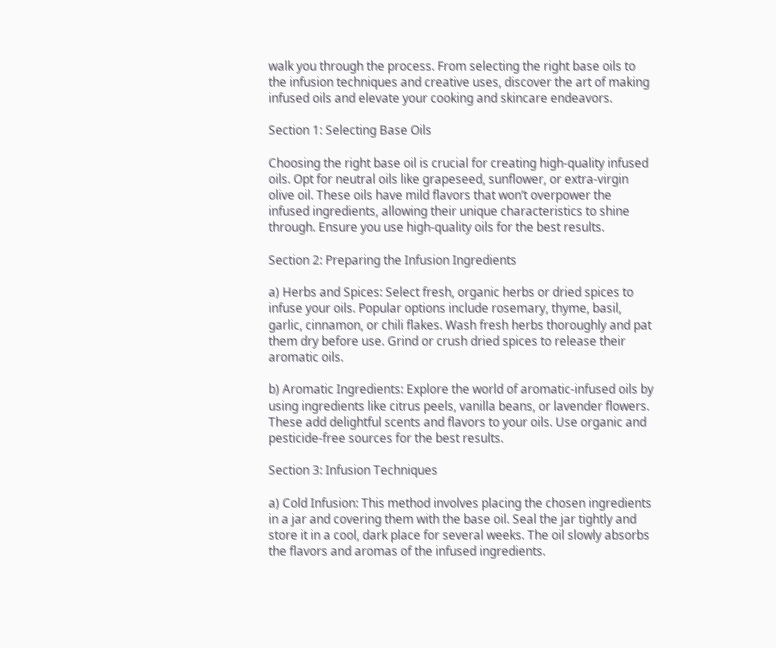walk you through the process. From selecting the right base oils to the infusion techniques and creative uses, discover the art of making infused oils and elevate your cooking and skincare endeavors.

Section 1: Selecting Base Oils

Choosing the right base oil is crucial for creating high-quality infused oils. Opt for neutral oils like grapeseed, sunflower, or extra-virgin olive oil. These oils have mild flavors that won’t overpower the infused ingredients, allowing their unique characteristics to shine through. Ensure you use high-quality oils for the best results.

Section 2: Preparing the Infusion Ingredients

a) Herbs and Spices: Select fresh, organic herbs or dried spices to infuse your oils. Popular options include rosemary, thyme, basil, garlic, cinnamon, or chili flakes. Wash fresh herbs thoroughly and pat them dry before use. Grind or crush dried spices to release their aromatic oils.

b) Aromatic Ingredients: Explore the world of aromatic-infused oils by using ingredients like citrus peels, vanilla beans, or lavender flowers. These add delightful scents and flavors to your oils. Use organic and pesticide-free sources for the best results.

Section 3: Infusion Techniques

a) Cold Infusion: This method involves placing the chosen ingredients in a jar and covering them with the base oil. Seal the jar tightly and store it in a cool, dark place for several weeks. The oil slowly absorbs the flavors and aromas of the infused ingredients.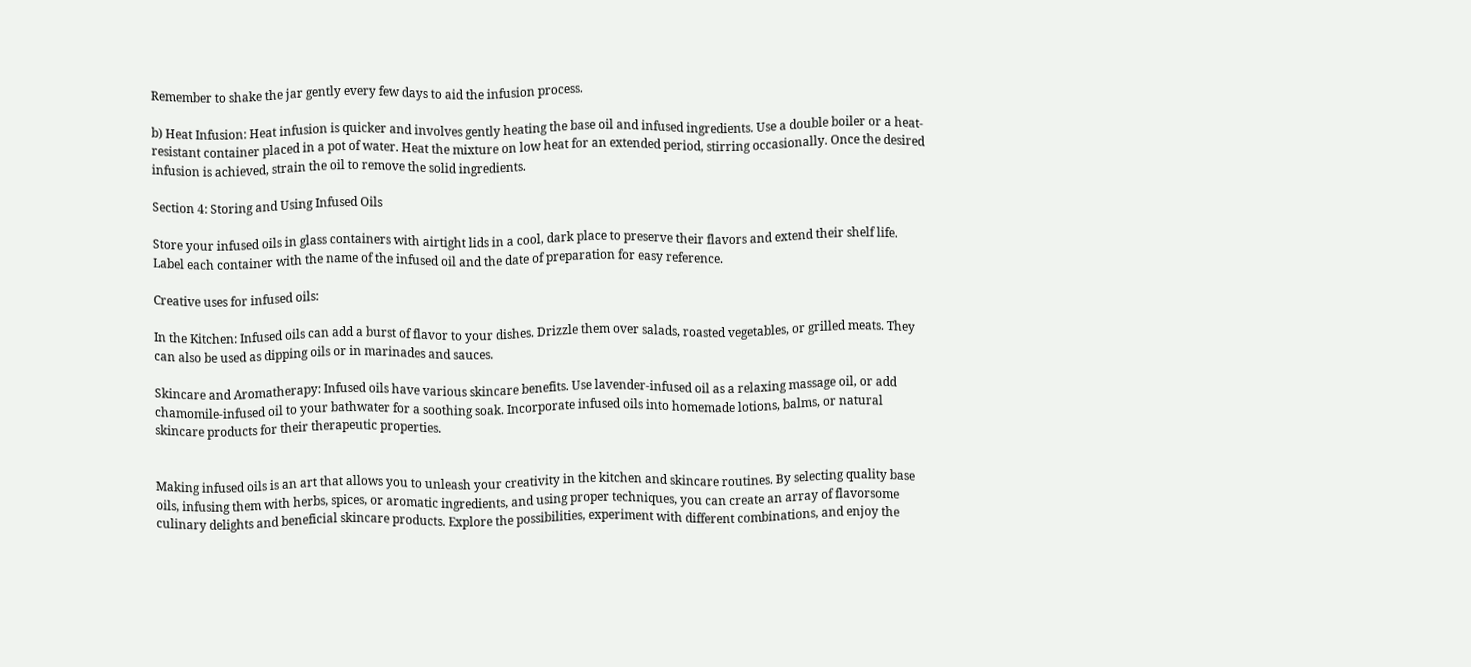Remember to shake the jar gently every few days to aid the infusion process.

b) Heat Infusion: Heat infusion is quicker and involves gently heating the base oil and infused ingredients. Use a double boiler or a heat-resistant container placed in a pot of water. Heat the mixture on low heat for an extended period, stirring occasionally. Once the desired infusion is achieved, strain the oil to remove the solid ingredients.

Section 4: Storing and Using Infused Oils

Store your infused oils in glass containers with airtight lids in a cool, dark place to preserve their flavors and extend their shelf life. Label each container with the name of the infused oil and the date of preparation for easy reference.

Creative uses for infused oils:

In the Kitchen: Infused oils can add a burst of flavor to your dishes. Drizzle them over salads, roasted vegetables, or grilled meats. They can also be used as dipping oils or in marinades and sauces.

Skincare and Aromatherapy: Infused oils have various skincare benefits. Use lavender-infused oil as a relaxing massage oil, or add chamomile-infused oil to your bathwater for a soothing soak. Incorporate infused oils into homemade lotions, balms, or natural skincare products for their therapeutic properties.


Making infused oils is an art that allows you to unleash your creativity in the kitchen and skincare routines. By selecting quality base oils, infusing them with herbs, spices, or aromatic ingredients, and using proper techniques, you can create an array of flavorsome culinary delights and beneficial skincare products. Explore the possibilities, experiment with different combinations, and enjoy the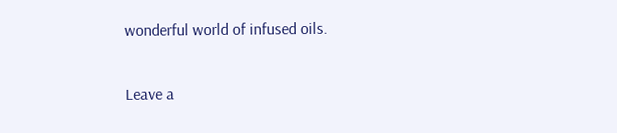wonderful world of infused oils.

Leave a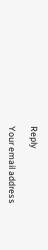Reply

Your email address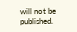will not be published.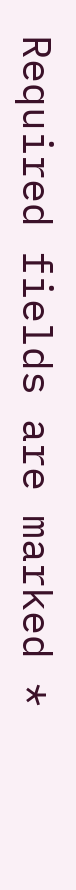Required fields are marked *